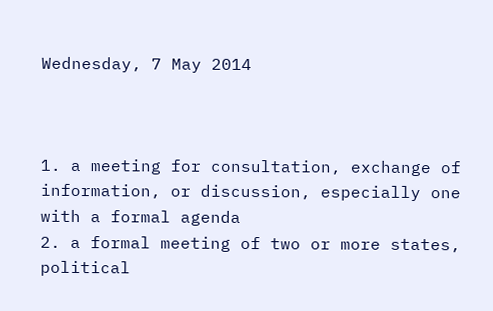Wednesday, 7 May 2014



1. a meeting for consultation, exchange of information, or discussion, especially one with a formal agenda
2. a formal meeting of two or more states, political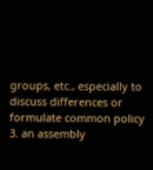groups, etc., especially to discuss differences or formulate common policy
3. an assembly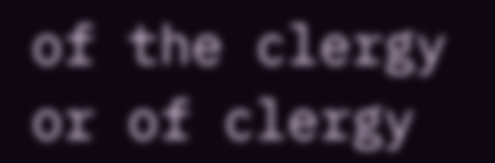of the clergy or of clergy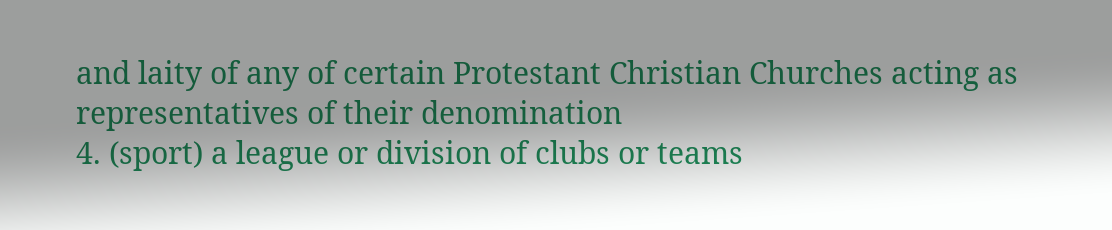and laity of any of certain Protestant Christian Churches acting as representatives of their denomination
4. (sport) a league or division of clubs or teams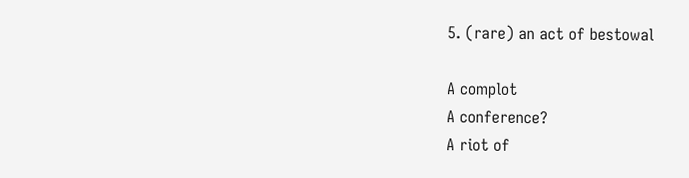5. (rare) an act of bestowal

A complot
A conference?
A riot of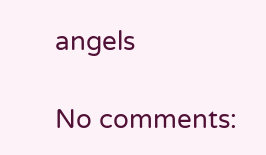angels

No comments: